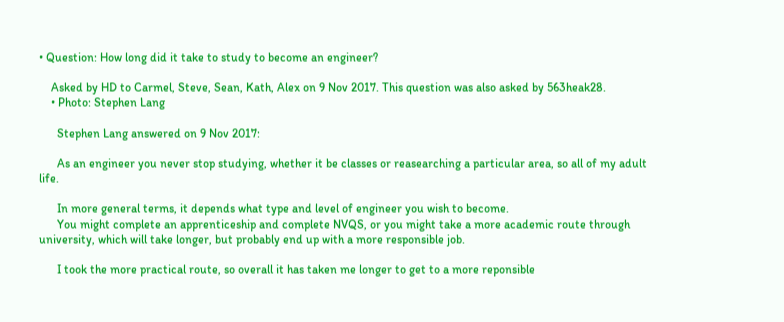• Question: How long did it take to study to become an engineer?

    Asked by HD to Carmel, Steve, Sean, Kath, Alex on 9 Nov 2017. This question was also asked by 563heak28.
    • Photo: Stephen Lang

      Stephen Lang answered on 9 Nov 2017:

      As an engineer you never stop studying, whether it be classes or reasearching a particular area, so all of my adult life.

      In more general terms, it depends what type and level of engineer you wish to become.
      You might complete an apprenticeship and complete NVQS, or you might take a more academic route through university, which will take longer, but probably end up with a more responsible job.

      I took the more practical route, so overall it has taken me longer to get to a more reponsible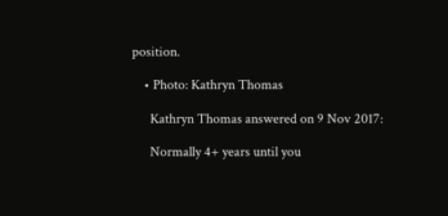position.

    • Photo: Kathryn Thomas

      Kathryn Thomas answered on 9 Nov 2017:

      Normally 4+ years until you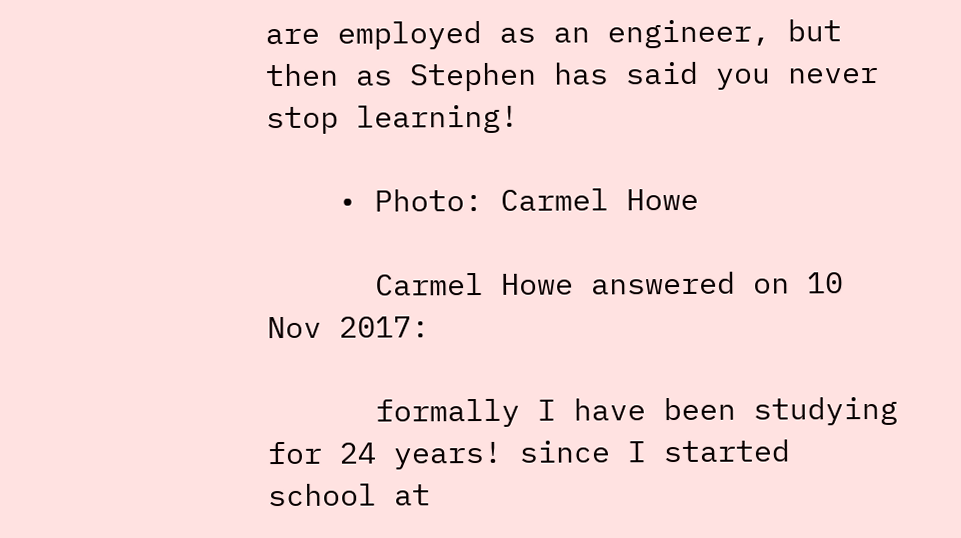are employed as an engineer, but then as Stephen has said you never stop learning!

    • Photo: Carmel Howe

      Carmel Howe answered on 10 Nov 2017:

      formally I have been studying for 24 years! since I started school at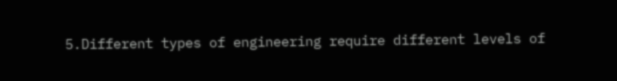5.Different types of engineering require different levels of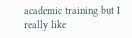academic training but I really like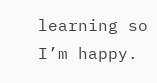learning so I’m happy.